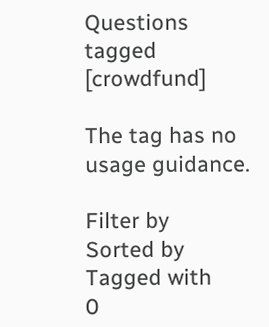Questions tagged [crowdfund]

The tag has no usage guidance.

Filter by
Sorted by
Tagged with
0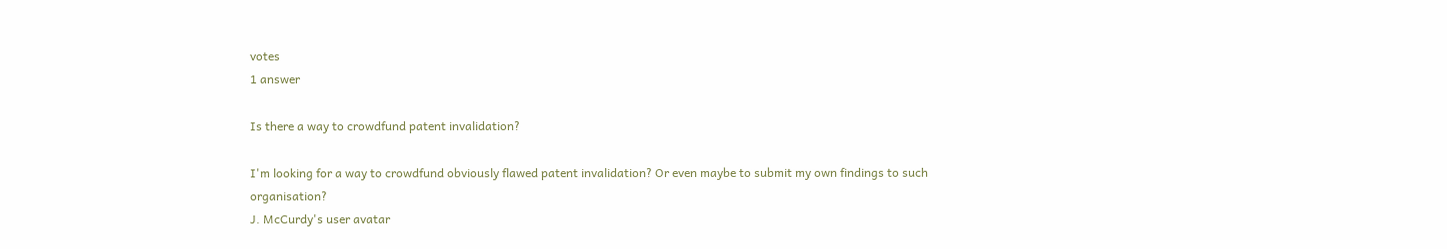votes
1 answer

Is there a way to crowdfund patent invalidation?

I'm looking for a way to crowdfund obviously flawed patent invalidation? Or even maybe to submit my own findings to such organisation?
J. McCurdy's user avatar